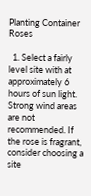Planting Container Roses

  1. Select a fairly level site with at approximately 6 hours of sun light. Strong wind areas are not recommended. If the rose is fragrant, consider choosing a site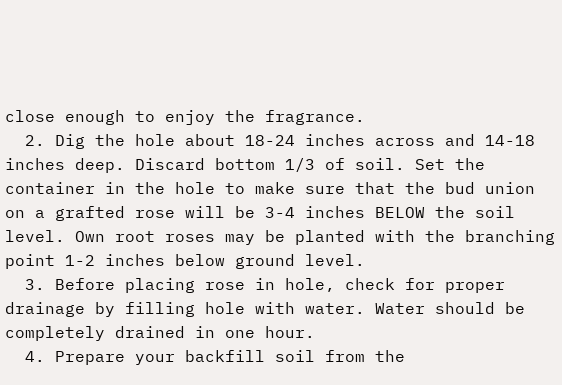close enough to enjoy the fragrance.
  2. Dig the hole about 18-24 inches across and 14-18 inches deep. Discard bottom 1/3 of soil. Set the container in the hole to make sure that the bud union on a grafted rose will be 3-4 inches BELOW the soil level. Own root roses may be planted with the branching point 1-2 inches below ground level.
  3. Before placing rose in hole, check for proper drainage by filling hole with water. Water should be completely drained in one hour.
  4. Prepare your backfill soil from the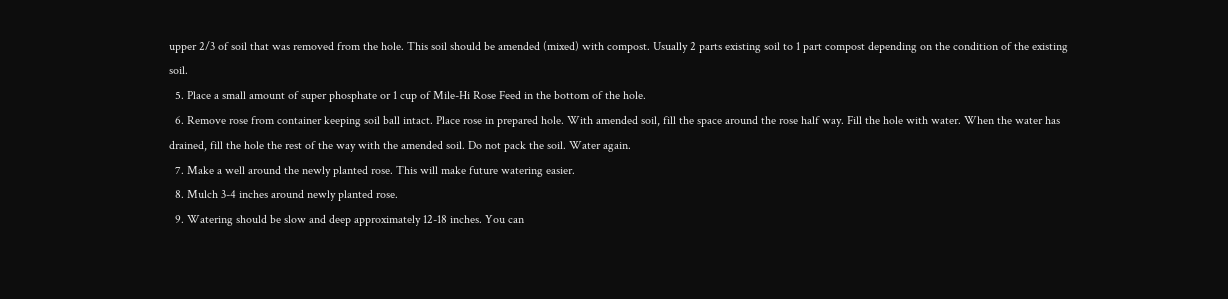upper 2/3 of soil that was removed from the hole. This soil should be amended (mixed) with compost. Usually 2 parts existing soil to 1 part compost depending on the condition of the existing soil.
  5. Place a small amount of super phosphate or 1 cup of Mile-Hi Rose Feed in the bottom of the hole.
  6. Remove rose from container keeping soil ball intact. Place rose in prepared hole. With amended soil, fill the space around the rose half way. Fill the hole with water. When the water has drained, fill the hole the rest of the way with the amended soil. Do not pack the soil. Water again.
  7. Make a well around the newly planted rose. This will make future watering easier.
  8. Mulch 3-4 inches around newly planted rose.
  9. Watering should be slow and deep approximately 12-18 inches. You can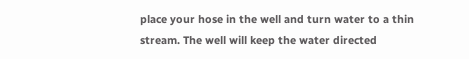place your hose in the well and turn water to a thin stream. The well will keep the water directed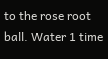to the rose root ball. Water 1 time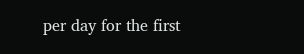per day for the first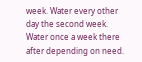week. Water every other day the second week. Water once a week there after depending on need.